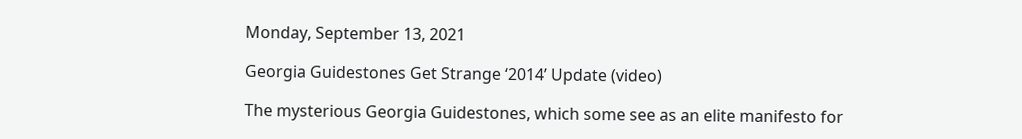Monday, September 13, 2021

Georgia Guidestones Get Strange ‘2014’ Update (video)

The mysterious Georgia Guidestones, which some see as an elite manifesto for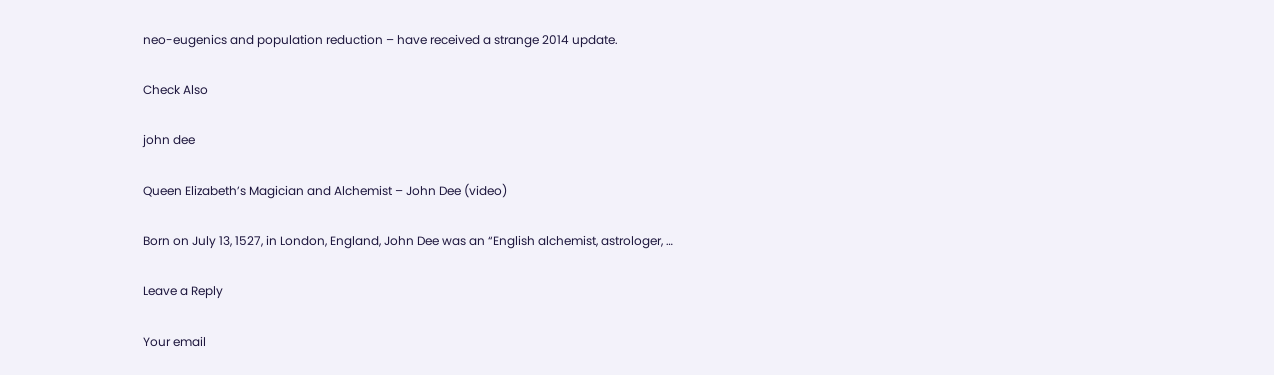neo-eugenics and population reduction – have received a strange 2014 update.

Check Also

john dee

Queen Elizabeth’s Magician and Alchemist – John Dee (video)

Born on July 13, 1527, in London, England, John Dee was an “English alchemist, astrologer, …

Leave a Reply

Your email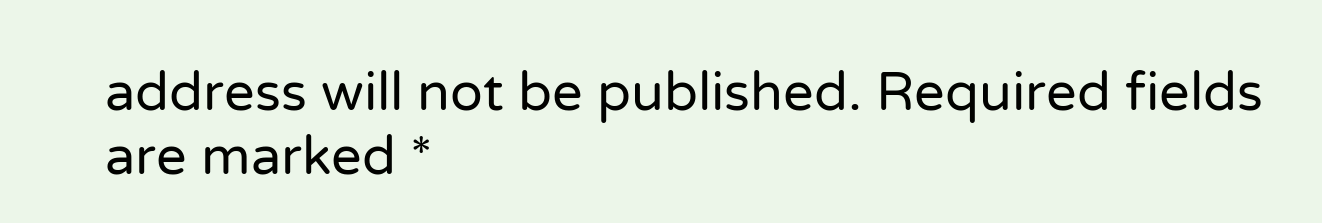address will not be published. Required fields are marked *